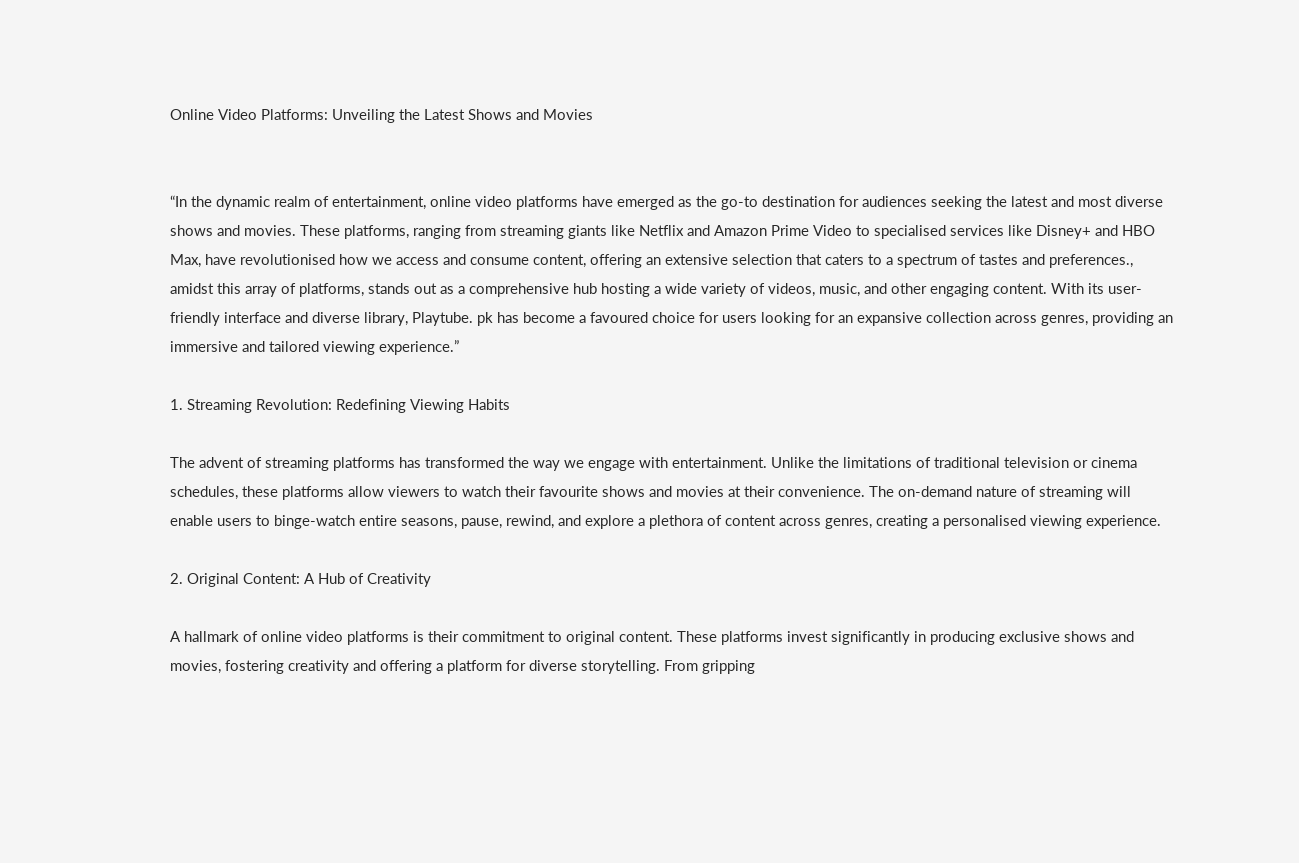Online Video Platforms: Unveiling the Latest Shows and Movies


“In the dynamic realm of entertainment, online video platforms have emerged as the go-to destination for audiences seeking the latest and most diverse shows and movies. These platforms, ranging from streaming giants like Netflix and Amazon Prime Video to specialised services like Disney+ and HBO Max, have revolutionised how we access and consume content, offering an extensive selection that caters to a spectrum of tastes and preferences., amidst this array of platforms, stands out as a comprehensive hub hosting a wide variety of videos, music, and other engaging content. With its user-friendly interface and diverse library, Playtube. pk has become a favoured choice for users looking for an expansive collection across genres, providing an immersive and tailored viewing experience.”

1. Streaming Revolution: Redefining Viewing Habits

The advent of streaming platforms has transformed the way we engage with entertainment. Unlike the limitations of traditional television or cinema schedules, these platforms allow viewers to watch their favourite shows and movies at their convenience. The on-demand nature of streaming will enable users to binge-watch entire seasons, pause, rewind, and explore a plethora of content across genres, creating a personalised viewing experience.

2. Original Content: A Hub of Creativity

A hallmark of online video platforms is their commitment to original content. These platforms invest significantly in producing exclusive shows and movies, fostering creativity and offering a platform for diverse storytelling. From gripping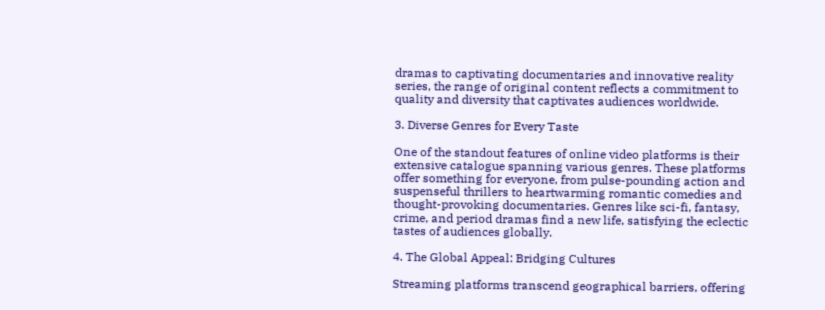dramas to captivating documentaries and innovative reality series, the range of original content reflects a commitment to quality and diversity that captivates audiences worldwide.

3. Diverse Genres for Every Taste

One of the standout features of online video platforms is their extensive catalogue spanning various genres. These platforms offer something for everyone, from pulse-pounding action and suspenseful thrillers to heartwarming romantic comedies and thought-provoking documentaries. Genres like sci-fi, fantasy, crime, and period dramas find a new life, satisfying the eclectic tastes of audiences globally.

4. The Global Appeal: Bridging Cultures

Streaming platforms transcend geographical barriers, offering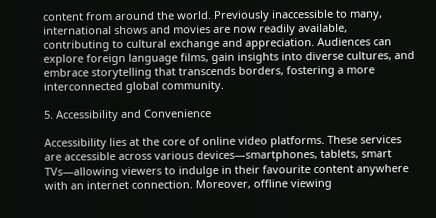content from around the world. Previously inaccessible to many, international shows and movies are now readily available, contributing to cultural exchange and appreciation. Audiences can explore foreign language films, gain insights into diverse cultures, and embrace storytelling that transcends borders, fostering a more interconnected global community.

5. Accessibility and Convenience

Accessibility lies at the core of online video platforms. These services are accessible across various devices—smartphones, tablets, smart TVs—allowing viewers to indulge in their favourite content anywhere with an internet connection. Moreover, offline viewing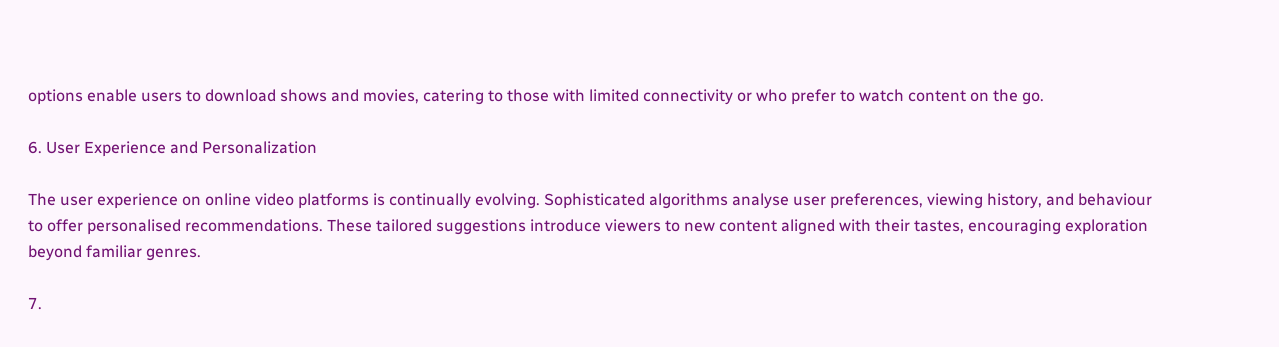options enable users to download shows and movies, catering to those with limited connectivity or who prefer to watch content on the go.

6. User Experience and Personalization

The user experience on online video platforms is continually evolving. Sophisticated algorithms analyse user preferences, viewing history, and behaviour to offer personalised recommendations. These tailored suggestions introduce viewers to new content aligned with their tastes, encouraging exploration beyond familiar genres.

7.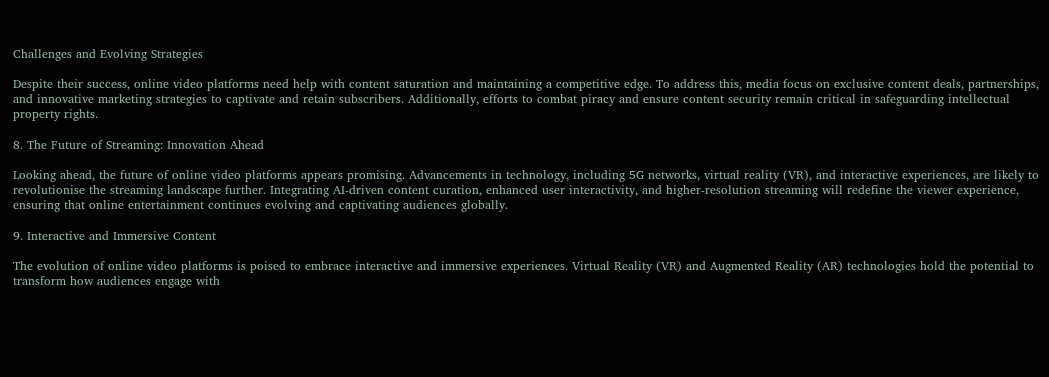Challenges and Evolving Strategies

Despite their success, online video platforms need help with content saturation and maintaining a competitive edge. To address this, media focus on exclusive content deals, partnerships, and innovative marketing strategies to captivate and retain subscribers. Additionally, efforts to combat piracy and ensure content security remain critical in safeguarding intellectual property rights.

8. The Future of Streaming: Innovation Ahead

Looking ahead, the future of online video platforms appears promising. Advancements in technology, including 5G networks, virtual reality (VR), and interactive experiences, are likely to revolutionise the streaming landscape further. Integrating AI-driven content curation, enhanced user interactivity, and higher-resolution streaming will redefine the viewer experience, ensuring that online entertainment continues evolving and captivating audiences globally.

9. Interactive and Immersive Content

The evolution of online video platforms is poised to embrace interactive and immersive experiences. Virtual Reality (VR) and Augmented Reality (AR) technologies hold the potential to transform how audiences engage with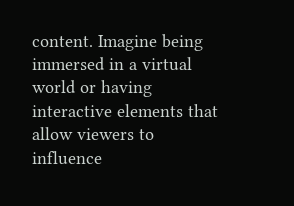content. Imagine being immersed in a virtual world or having interactive elements that allow viewers to influence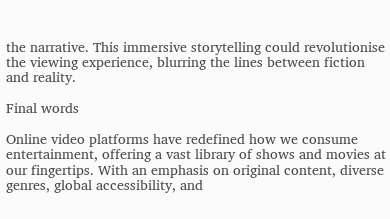the narrative. This immersive storytelling could revolutionise the viewing experience, blurring the lines between fiction and reality.

Final words

Online video platforms have redefined how we consume entertainment, offering a vast library of shows and movies at our fingertips. With an emphasis on original content, diverse genres, global accessibility, and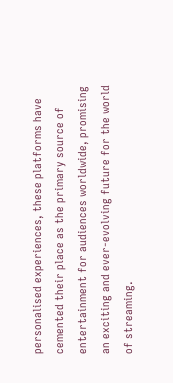personalised experiences, these platforms have cemented their place as the primary source of entertainment for audiences worldwide, promising an exciting and ever-evolving future for the world of streaming.